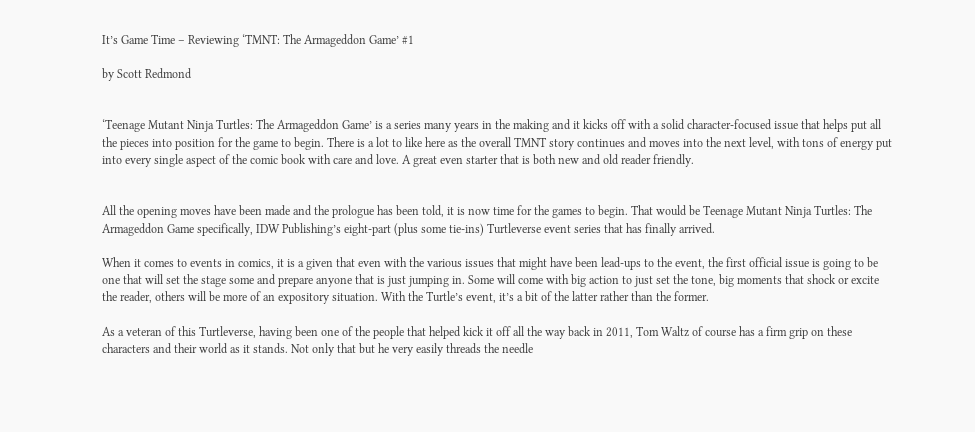It’s Game Time – Reviewing ‘TMNT: The Armageddon Game’ #1

by Scott Redmond


‘Teenage Mutant Ninja Turtles: The Armageddon Game’ is a series many years in the making and it kicks off with a solid character-focused issue that helps put all the pieces into position for the game to begin. There is a lot to like here as the overall TMNT story continues and moves into the next level, with tons of energy put into every single aspect of the comic book with care and love. A great even starter that is both new and old reader friendly.


All the opening moves have been made and the prologue has been told, it is now time for the games to begin. That would be Teenage Mutant Ninja Turtles: The Armageddon Game specifically, IDW Publishing’s eight-part (plus some tie-ins) Turtleverse event series that has finally arrived.

When it comes to events in comics, it is a given that even with the various issues that might have been lead-ups to the event, the first official issue is going to be one that will set the stage some and prepare anyone that is just jumping in. Some will come with big action to just set the tone, big moments that shock or excite the reader, others will be more of an expository situation. With the Turtle’s event, it’s a bit of the latter rather than the former.

As a veteran of this Turtleverse, having been one of the people that helped kick it off all the way back in 2011, Tom Waltz of course has a firm grip on these characters and their world as it stands. Not only that but he very easily threads the needle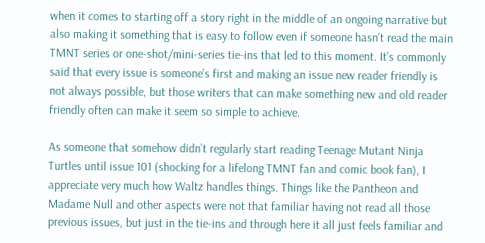when it comes to starting off a story right in the middle of an ongoing narrative but also making it something that is easy to follow even if someone hasn’t read the main TMNT series or one-shot/mini-series tie-ins that led to this moment. It’s commonly said that every issue is someone’s first and making an issue new reader friendly is not always possible, but those writers that can make something new and old reader friendly often can make it seem so simple to achieve.

As someone that somehow didn’t regularly start reading Teenage Mutant Ninja Turtles until issue 101 (shocking for a lifelong TMNT fan and comic book fan), I appreciate very much how Waltz handles things. Things like the Pantheon and Madame Null and other aspects were not that familiar having not read all those previous issues, but just in the tie-ins and through here it all just feels familiar and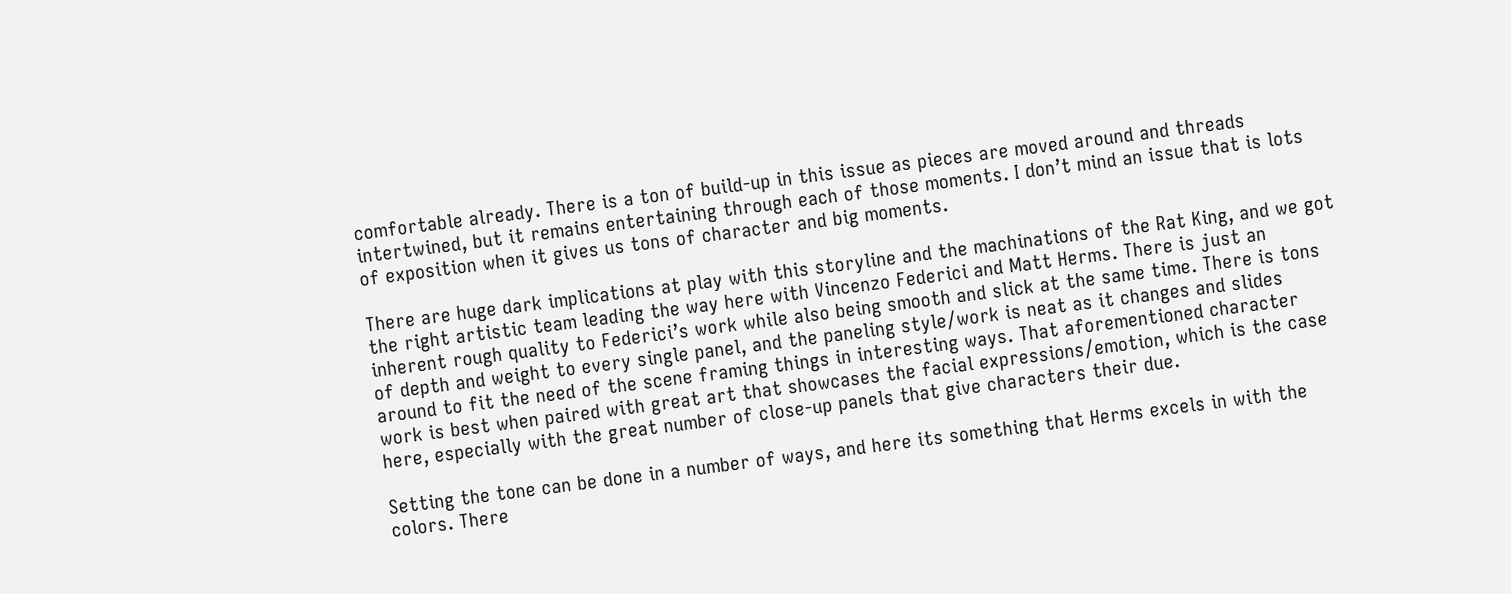comfortable already. There is a ton of build-up in this issue as pieces are moved around and threads intertwined, but it remains entertaining through each of those moments. I don’t mind an issue that is lots of exposition when it gives us tons of character and big moments.

There are huge dark implications at play with this storyline and the machinations of the Rat King, and we got the right artistic team leading the way here with Vincenzo Federici and Matt Herms. There is just an inherent rough quality to Federici’s work while also being smooth and slick at the same time. There is tons of depth and weight to every single panel, and the paneling style/work is neat as it changes and slides around to fit the need of the scene framing things in interesting ways. That aforementioned character work is best when paired with great art that showcases the facial expressions/emotion, which is the case here, especially with the great number of close-up panels that give characters their due.

Setting the tone can be done in a number of ways, and here its something that Herms excels in with the colors. There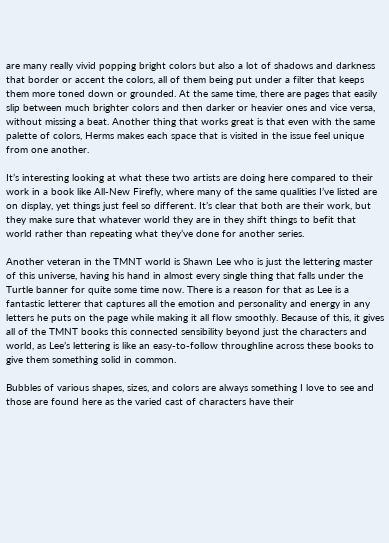are many really vivid popping bright colors but also a lot of shadows and darkness that border or accent the colors, all of them being put under a filter that keeps them more toned down or grounded. At the same time, there are pages that easily slip between much brighter colors and then darker or heavier ones and vice versa, without missing a beat. Another thing that works great is that even with the same palette of colors, Herms makes each space that is visited in the issue feel unique from one another.

It’s interesting looking at what these two artists are doing here compared to their work in a book like All-New Firefly, where many of the same qualities I’ve listed are on display, yet things just feel so different. It’s clear that both are their work, but they make sure that whatever world they are in they shift things to befit that world rather than repeating what they’ve done for another series.

Another veteran in the TMNT world is Shawn Lee who is just the lettering master of this universe, having his hand in almost every single thing that falls under the Turtle banner for quite some time now. There is a reason for that as Lee is a fantastic letterer that captures all the emotion and personality and energy in any letters he puts on the page while making it all flow smoothly. Because of this, it gives all of the TMNT books this connected sensibility beyond just the characters and world, as Lee’s lettering is like an easy-to-follow throughline across these books to give them something solid in common.

Bubbles of various shapes, sizes, and colors are always something I love to see and those are found here as the varied cast of characters have their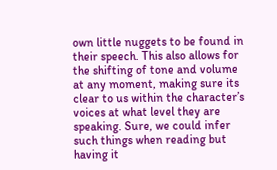own little nuggets to be found in their speech. This also allows for the shifting of tone and volume at any moment, making sure its clear to us within the character’s voices at what level they are speaking. Sure, we could infer such things when reading but having it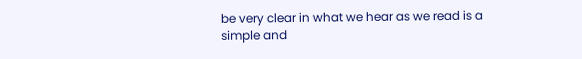be very clear in what we hear as we read is a simple and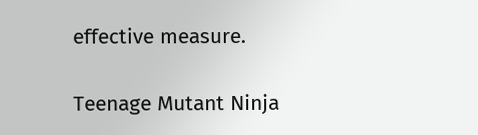effective measure.

Teenage Mutant Ninja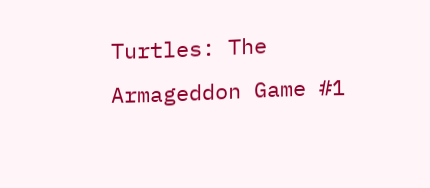Turtles: The Armageddon Game #1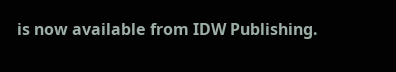is now available from IDW Publishing.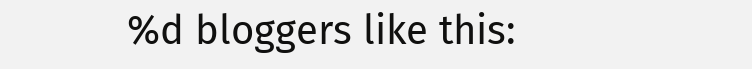%d bloggers like this: